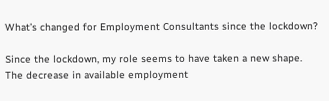What’s changed for Employment Consultants since the lockdown?

Since the lockdown, my role seems to have taken a new shape. The decrease in available employment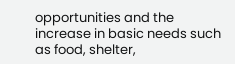opportunities and the increase in basic needs such as food, shelter,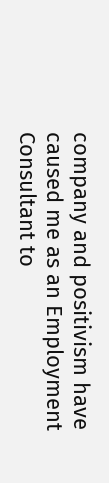company and positivism have caused me as an Employment Consultant to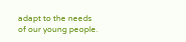adapt to the needs of our young people.